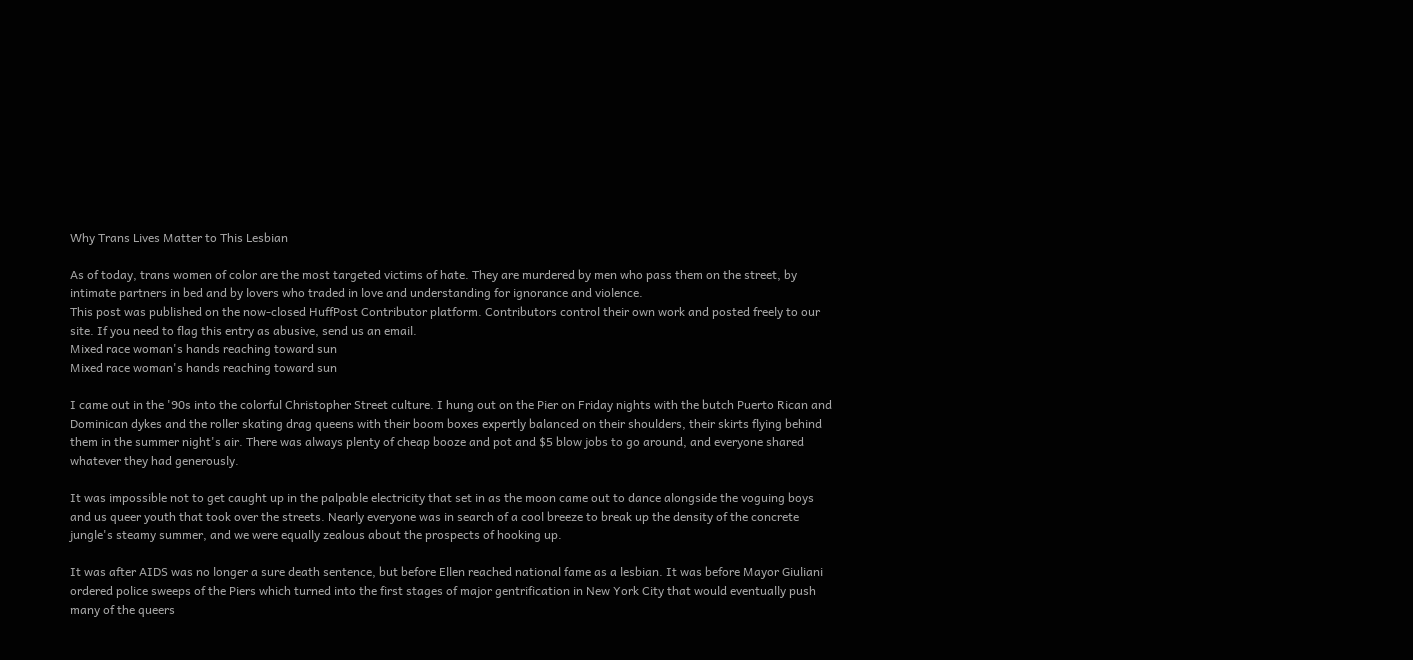Why Trans Lives Matter to This Lesbian

As of today, trans women of color are the most targeted victims of hate. They are murdered by men who pass them on the street, by intimate partners in bed and by lovers who traded in love and understanding for ignorance and violence.
This post was published on the now-closed HuffPost Contributor platform. Contributors control their own work and posted freely to our site. If you need to flag this entry as abusive, send us an email.
Mixed race woman's hands reaching toward sun
Mixed race woman's hands reaching toward sun

I came out in the '90s into the colorful Christopher Street culture. I hung out on the Pier on Friday nights with the butch Puerto Rican and Dominican dykes and the roller skating drag queens with their boom boxes expertly balanced on their shoulders, their skirts flying behind them in the summer night's air. There was always plenty of cheap booze and pot and $5 blow jobs to go around, and everyone shared whatever they had generously.

It was impossible not to get caught up in the palpable electricity that set in as the moon came out to dance alongside the voguing boys and us queer youth that took over the streets. Nearly everyone was in search of a cool breeze to break up the density of the concrete jungle's steamy summer, and we were equally zealous about the prospects of hooking up.

It was after AIDS was no longer a sure death sentence, but before Ellen reached national fame as a lesbian. It was before Mayor Giuliani ordered police sweeps of the Piers which turned into the first stages of major gentrification in New York City that would eventually push many of the queers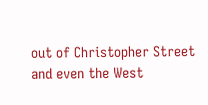out of Christopher Street and even the West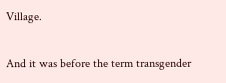Village.

And it was before the term transgender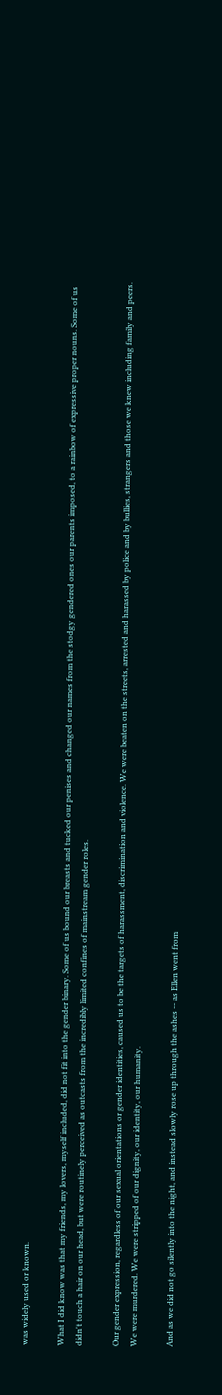was widely used or known.

What I did know was that my friends, my lovers, myself included, did not fit into the gender binary. Some of us bound our breasts and tucked our penises and changed our names from the stodgy gendered ones our parents imposed, to a rainbow of expressive proper nouns. Some of us didn't touch a hair on our head, but were routinely perceived as outcasts from the incredibly limited confines of mainstream gender roles.

Our gender expression, regardless of our sexual orientations or gender identities, caused us to be the targets of harassment, discrimination and violence. We were beaten on the streets, arrested and harassed by police and by bullies, strangers and those we knew including family and peers. We were murdered. We were stripped of our dignity, our identity, our humanity.

And as we did not go silently into the night, and instead slowly rose up through the ashes -- as Ellen went from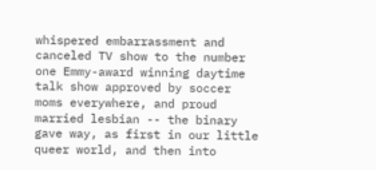whispered embarrassment and canceled TV show to the number one Emmy-award winning daytime talk show approved by soccer moms everywhere, and proud married lesbian -- the binary gave way, as first in our little queer world, and then into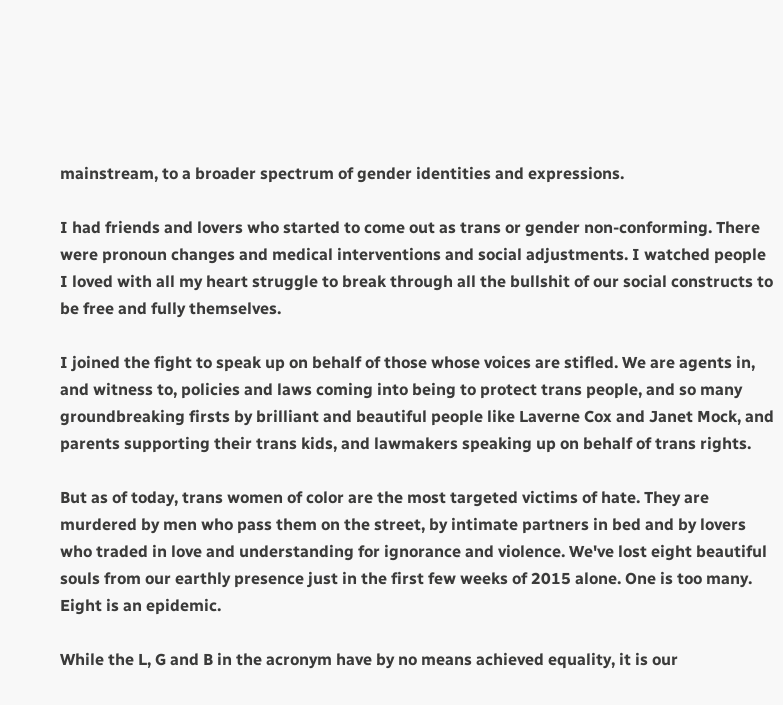mainstream, to a broader spectrum of gender identities and expressions.

I had friends and lovers who started to come out as trans or gender non-conforming. There were pronoun changes and medical interventions and social adjustments. I watched people I loved with all my heart struggle to break through all the bullshit of our social constructs to be free and fully themselves.

I joined the fight to speak up on behalf of those whose voices are stifled. We are agents in, and witness to, policies and laws coming into being to protect trans people, and so many groundbreaking firsts by brilliant and beautiful people like Laverne Cox and Janet Mock, and parents supporting their trans kids, and lawmakers speaking up on behalf of trans rights.

But as of today, trans women of color are the most targeted victims of hate. They are murdered by men who pass them on the street, by intimate partners in bed and by lovers who traded in love and understanding for ignorance and violence. We've lost eight beautiful souls from our earthly presence just in the first few weeks of 2015 alone. One is too many. Eight is an epidemic.

While the L, G and B in the acronym have by no means achieved equality, it is our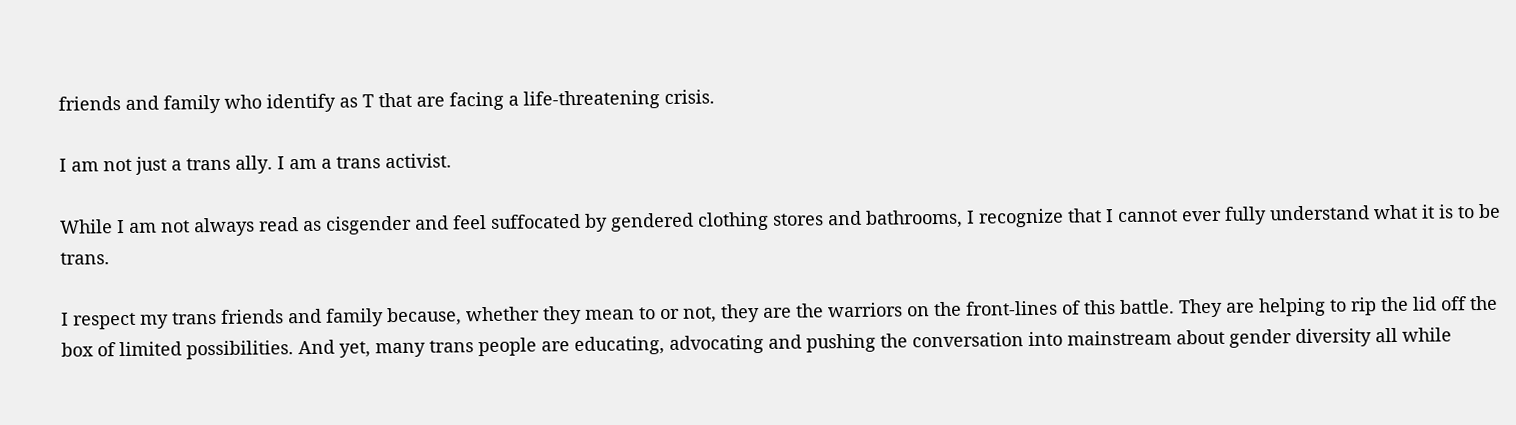friends and family who identify as T that are facing a life-threatening crisis.

I am not just a trans ally. I am a trans activist.

While I am not always read as cisgender and feel suffocated by gendered clothing stores and bathrooms, I recognize that I cannot ever fully understand what it is to be trans.

I respect my trans friends and family because, whether they mean to or not, they are the warriors on the front-lines of this battle. They are helping to rip the lid off the box of limited possibilities. And yet, many trans people are educating, advocating and pushing the conversation into mainstream about gender diversity all while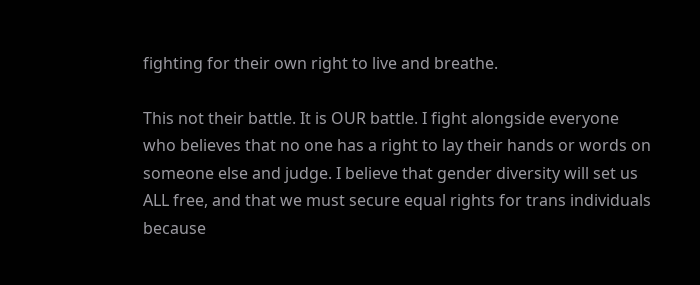fighting for their own right to live and breathe.

This not their battle. It is OUR battle. I fight alongside everyone who believes that no one has a right to lay their hands or words on someone else and judge. I believe that gender diversity will set us ALL free, and that we must secure equal rights for trans individuals because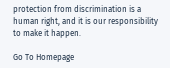protection from discrimination is a human right, and it is our responsibility to make it happen.

Go To Homepage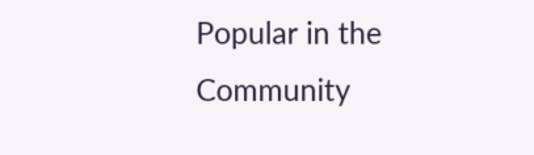Popular in the Community